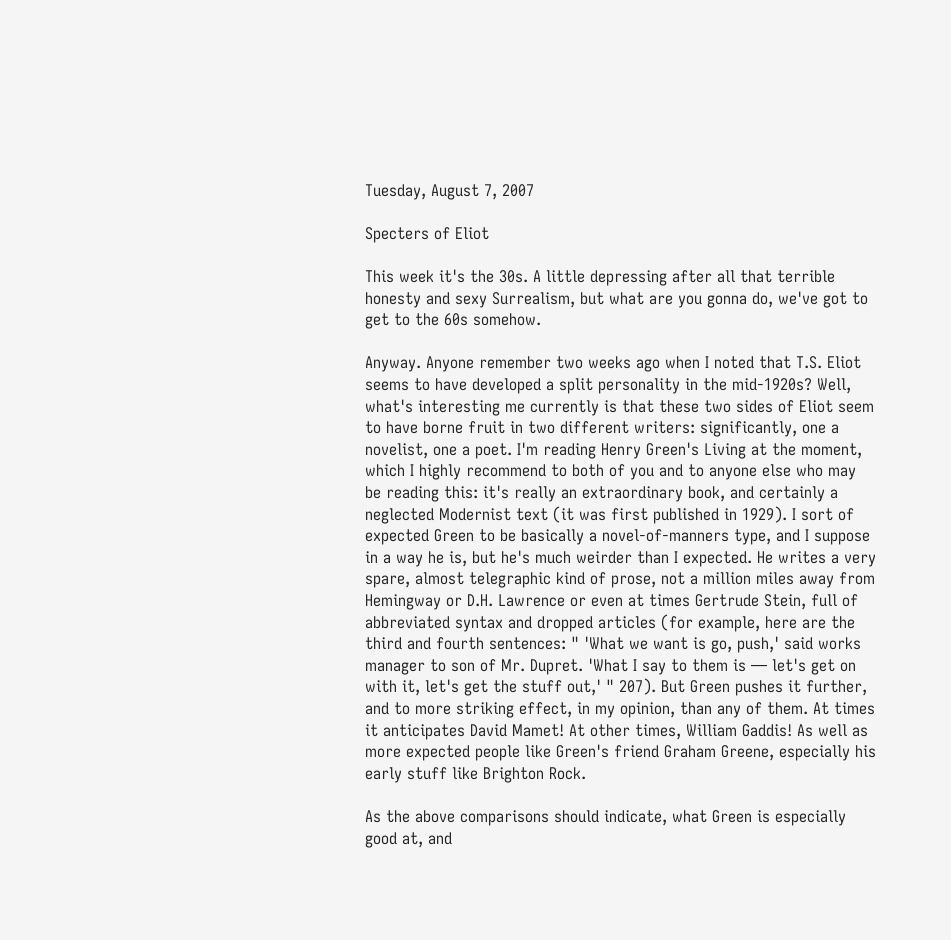Tuesday, August 7, 2007

Specters of Eliot

This week it's the 30s. A little depressing after all that terrible honesty and sexy Surrealism, but what are you gonna do, we've got to get to the 60s somehow.

Anyway. Anyone remember two weeks ago when I noted that T.S. Eliot seems to have developed a split personality in the mid-1920s? Well, what's interesting me currently is that these two sides of Eliot seem to have borne fruit in two different writers: significantly, one a novelist, one a poet. I'm reading Henry Green's Living at the moment, which I highly recommend to both of you and to anyone else who may be reading this: it's really an extraordinary book, and certainly a neglected Modernist text (it was first published in 1929). I sort of expected Green to be basically a novel-of-manners type, and I suppose in a way he is, but he's much weirder than I expected. He writes a very spare, almost telegraphic kind of prose, not a million miles away from Hemingway or D.H. Lawrence or even at times Gertrude Stein, full of abbreviated syntax and dropped articles (for example, here are the third and fourth sentences: " 'What we want is go, push,' said works manager to son of Mr. Dupret. 'What I say to them is — let's get on with it, let's get the stuff out,' " 207). But Green pushes it further, and to more striking effect, in my opinion, than any of them. At times it anticipates David Mamet! At other times, William Gaddis! As well as more expected people like Green's friend Graham Greene, especially his early stuff like Brighton Rock.

As the above comparisons should indicate, what Green is especially good at, and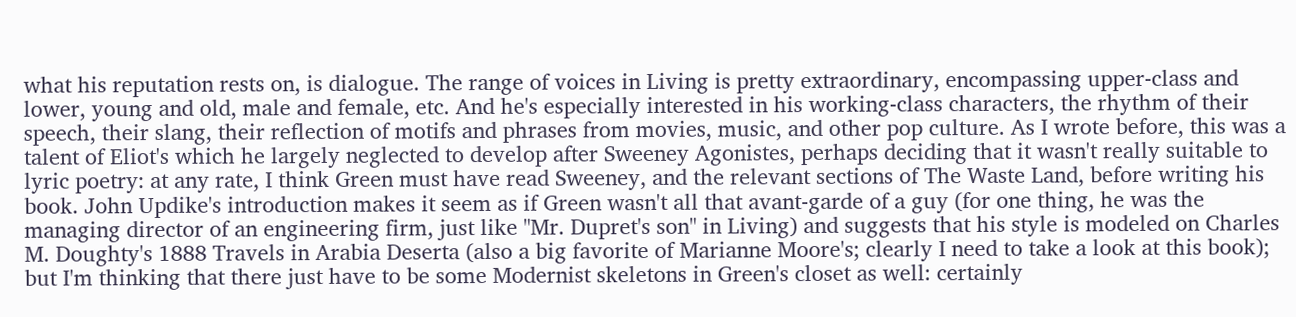what his reputation rests on, is dialogue. The range of voices in Living is pretty extraordinary, encompassing upper-class and lower, young and old, male and female, etc. And he's especially interested in his working-class characters, the rhythm of their speech, their slang, their reflection of motifs and phrases from movies, music, and other pop culture. As I wrote before, this was a talent of Eliot's which he largely neglected to develop after Sweeney Agonistes, perhaps deciding that it wasn't really suitable to lyric poetry: at any rate, I think Green must have read Sweeney, and the relevant sections of The Waste Land, before writing his book. John Updike's introduction makes it seem as if Green wasn't all that avant-garde of a guy (for one thing, he was the managing director of an engineering firm, just like "Mr. Dupret's son" in Living) and suggests that his style is modeled on Charles M. Doughty's 1888 Travels in Arabia Deserta (also a big favorite of Marianne Moore's; clearly I need to take a look at this book); but I'm thinking that there just have to be some Modernist skeletons in Green's closet as well: certainly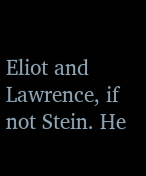Eliot and Lawrence, if not Stein. He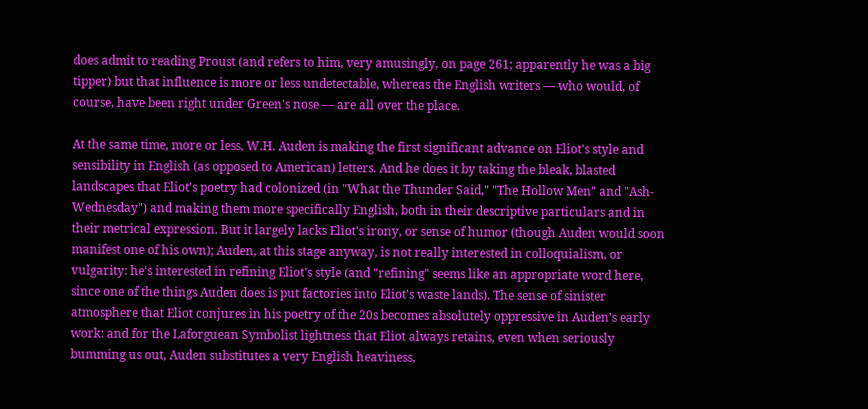does admit to reading Proust (and refers to him, very amusingly, on page 261; apparently he was a big tipper) but that influence is more or less undetectable, whereas the English writers — who would, of course, have been right under Green's nose — are all over the place.

At the same time, more or less, W.H. Auden is making the first significant advance on Eliot's style and sensibility in English (as opposed to American) letters. And he does it by taking the bleak, blasted landscapes that Eliot's poetry had colonized (in "What the Thunder Said," "The Hollow Men" and "Ash-Wednesday") and making them more specifically English, both in their descriptive particulars and in their metrical expression. But it largely lacks Eliot's irony, or sense of humor (though Auden would soon manifest one of his own); Auden, at this stage anyway, is not really interested in colloquialism, or vulgarity: he's interested in refining Eliot's style (and "refining" seems like an appropriate word here, since one of the things Auden does is put factories into Eliot's waste lands). The sense of sinister atmosphere that Eliot conjures in his poetry of the 20s becomes absolutely oppressive in Auden's early work: and for the Laforguean Symbolist lightness that Eliot always retains, even when seriously bumming us out, Auden substitutes a very English heaviness,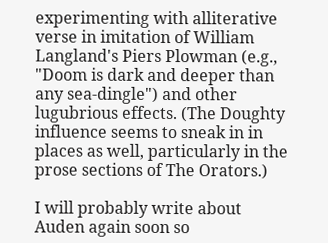experimenting with alliterative verse in imitation of William Langland's Piers Plowman (e.g., "Doom is dark and deeper than any sea-dingle") and other lugubrious effects. (The Doughty influence seems to sneak in in places as well, particularly in the prose sections of The Orators.)

I will probably write about Auden again soon so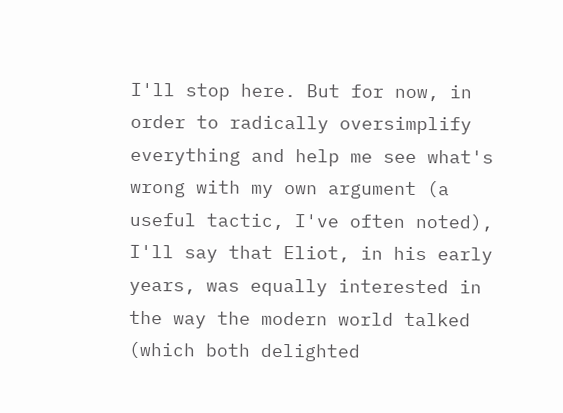I'll stop here. But for now, in order to radically oversimplify everything and help me see what's wrong with my own argument (a useful tactic, I've often noted), I'll say that Eliot, in his early years, was equally interested in the way the modern world talked (which both delighted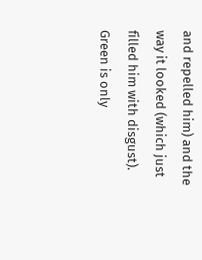and repelled him) and the way it looked (which just filled him with disgust). Green is only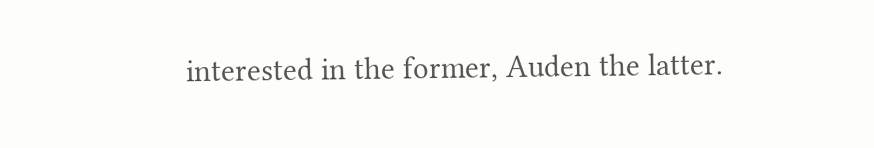interested in the former, Auden the latter.